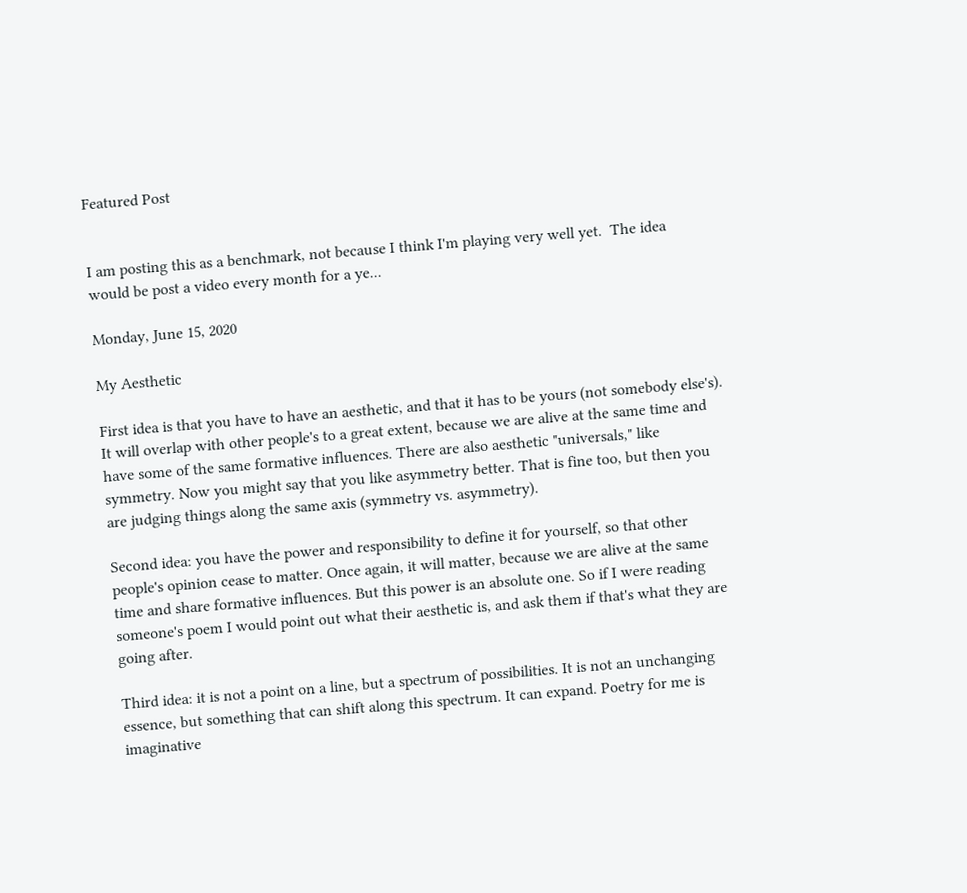Featured Post


I am posting this as a benchmark, not because I think I'm playing very well yet.  The idea would be post a video every month for a ye...

Monday, June 15, 2020

My Aesthetic

First idea is that you have to have an aesthetic, and that it has to be yours (not somebody else's). It will overlap with other people's to a great extent, because we are alive at the same time and have some of the same formative influences. There are also aesthetic "universals," like symmetry. Now you might say that you like asymmetry better. That is fine too, but then you are judging things along the same axis (symmetry vs. asymmetry).

Second idea: you have the power and responsibility to define it for yourself, so that other people's opinion cease to matter. Once again, it will matter, because we are alive at the same time and share formative influences. But this power is an absolute one. So if I were reading someone's poem I would point out what their aesthetic is, and ask them if that's what they are going after.

Third idea: it is not a point on a line, but a spectrum of possibilities. It is not an unchanging essence, but something that can shift along this spectrum. It can expand. Poetry for me is imaginative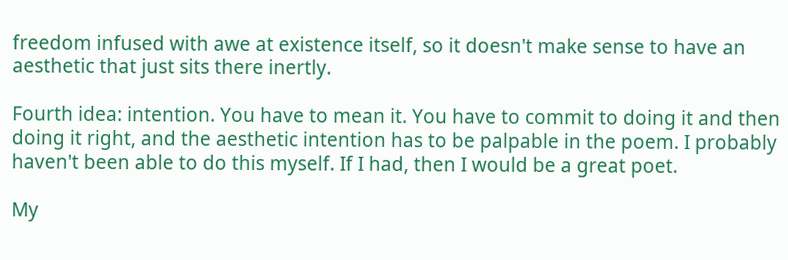freedom infused with awe at existence itself, so it doesn't make sense to have an aesthetic that just sits there inertly.

Fourth idea: intention. You have to mean it. You have to commit to doing it and then doing it right, and the aesthetic intention has to be palpable in the poem. I probably haven't been able to do this myself. If I had, then I would be a great poet.

My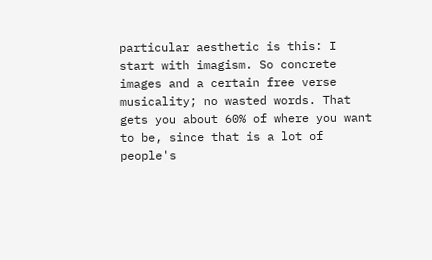particular aesthetic is this: I start with imagism. So concrete images and a certain free verse musicality; no wasted words. That gets you about 60% of where you want to be, since that is a lot of people's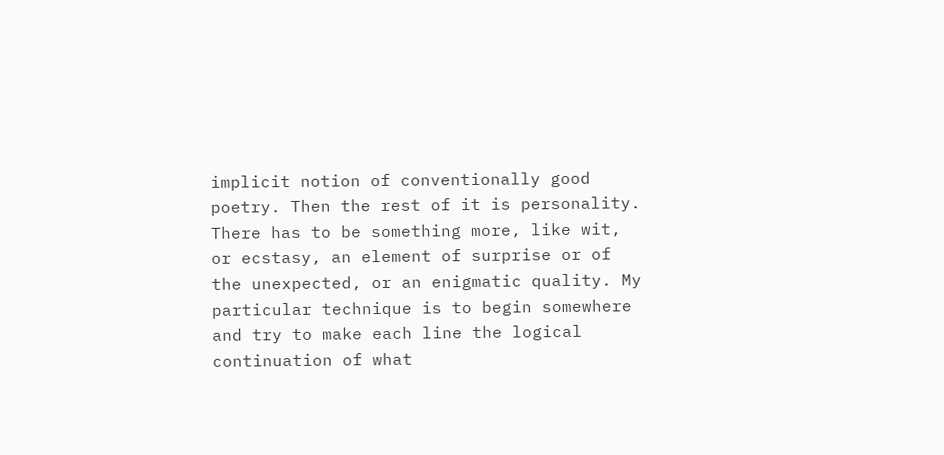implicit notion of conventionally good poetry. Then the rest of it is personality. There has to be something more, like wit, or ecstasy, an element of surprise or of the unexpected, or an enigmatic quality. My particular technique is to begin somewhere and try to make each line the logical continuation of what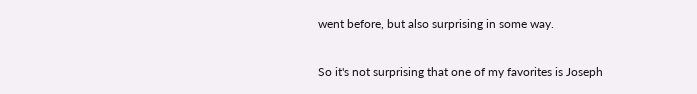went before, but also surprising in some way.

So it's not surprising that one of my favorites is Joseph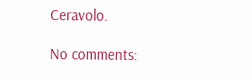Ceravolo.

No comments: